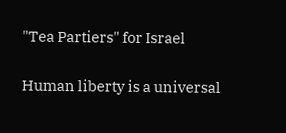"Tea Partiers" for Israel

Human liberty is a universal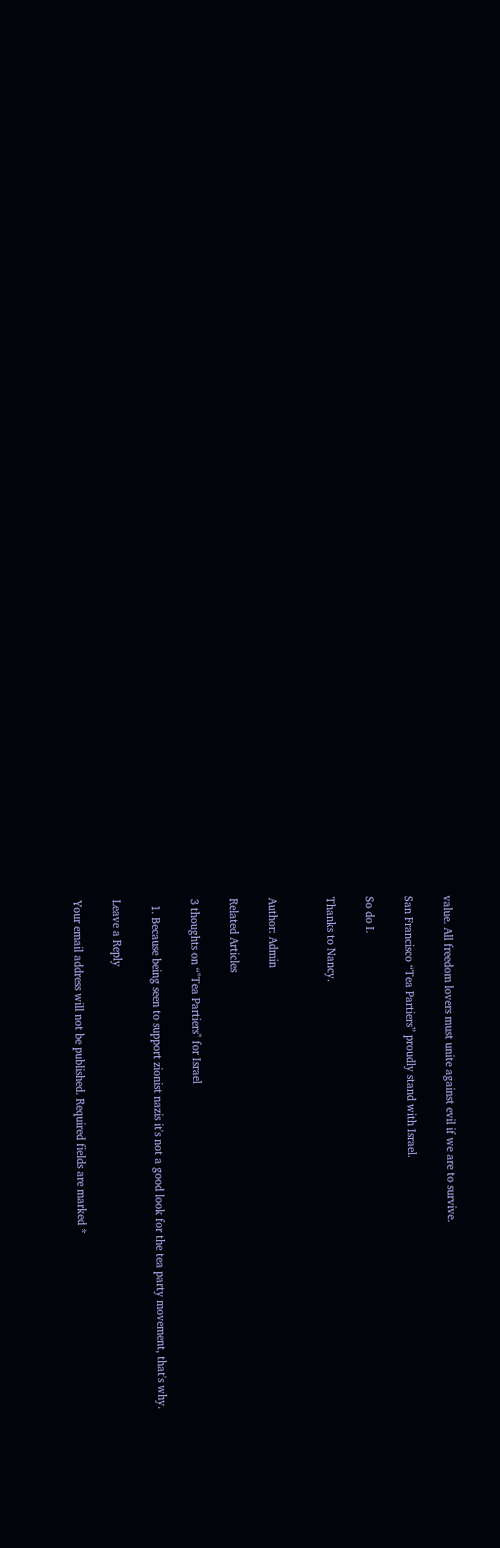value. All freedom lovers must unite against evil if we are to survive.

San Francisco “Tea Partiers” proudly stand with Israel.

So do I.

Thanks to Nancy.


Author: Admin

Related Articles

3 thoughts on “"Tea Partiers" for Israel

  1. Because being seen to support zionist nazis it's not a good look for the tea party movement, that's why.

Leave a Reply

Your email address will not be published. Required fields are marked *